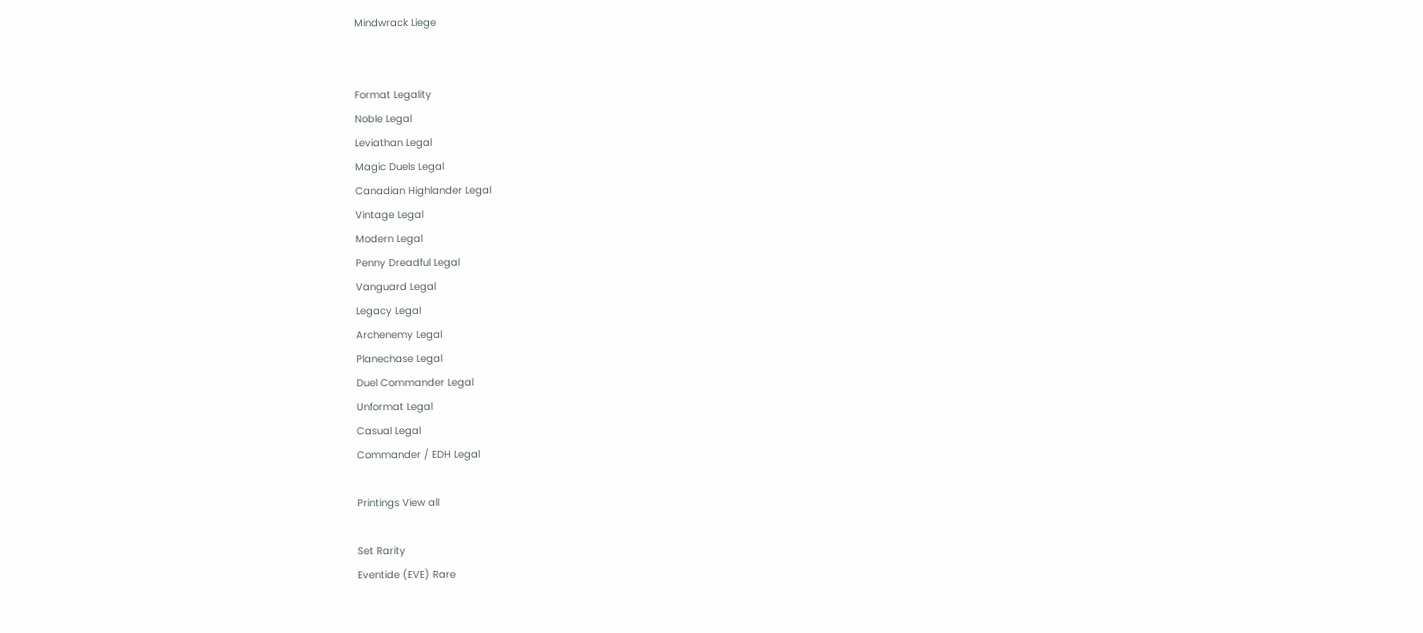Mindwrack Liege


Format Legality
Noble Legal
Leviathan Legal
Magic Duels Legal
Canadian Highlander Legal
Vintage Legal
Modern Legal
Penny Dreadful Legal
Vanguard Legal
Legacy Legal
Archenemy Legal
Planechase Legal
Duel Commander Legal
Unformat Legal
Casual Legal
Commander / EDH Legal

Printings View all

Set Rarity
Eventide (EVE) Rare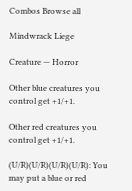Combos Browse all

Mindwrack Liege

Creature — Horror

Other blue creatures you control get +1/+1.

Other red creatures you control get +1/+1.

(U/R)(U/R)(U/R)(U/R): You may put a blue or red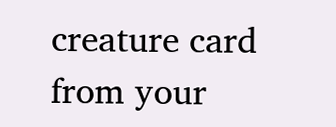creature card from your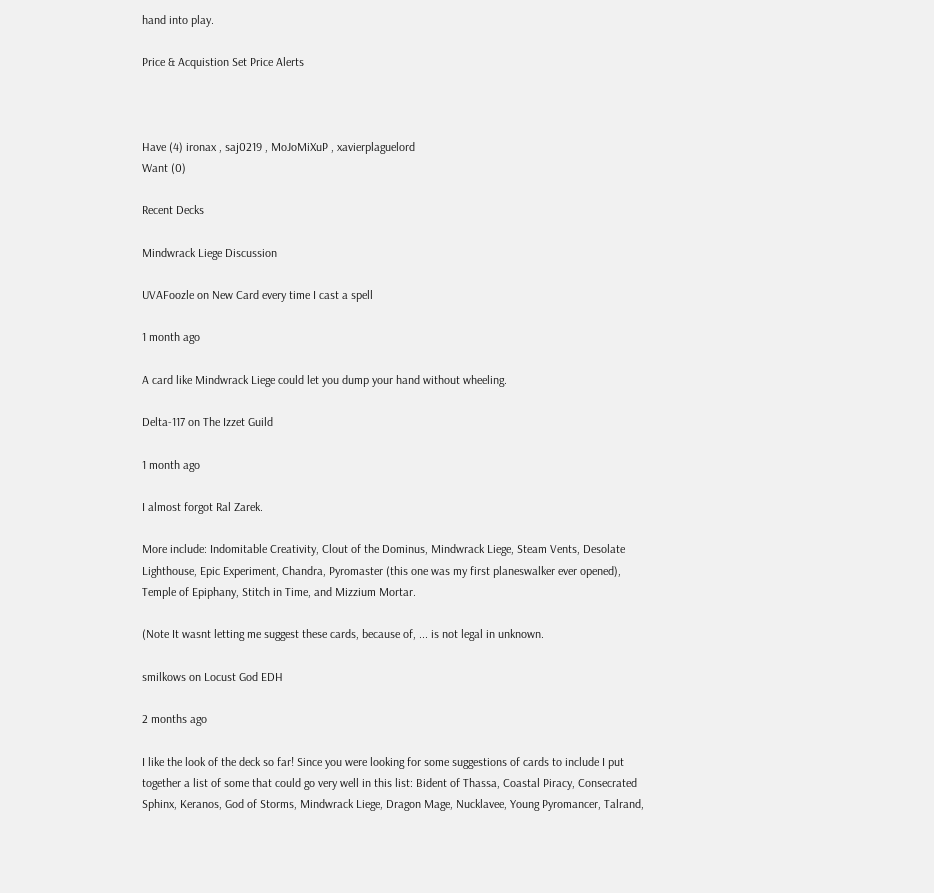hand into play.

Price & Acquistion Set Price Alerts



Have (4) ironax , saj0219 , MoJoMiXuP , xavierplaguelord
Want (0)

Recent Decks

Mindwrack Liege Discussion

UVAFoozle on New Card every time I cast a spell

1 month ago

A card like Mindwrack Liege could let you dump your hand without wheeling.

Delta-117 on The Izzet Guild

1 month ago

I almost forgot Ral Zarek.

More include: Indomitable Creativity, Clout of the Dominus, Mindwrack Liege, Steam Vents, Desolate Lighthouse, Epic Experiment, Chandra, Pyromaster (this one was my first planeswalker ever opened), Temple of Epiphany, Stitch in Time, and Mizzium Mortar.

(Note It wasnt letting me suggest these cards, because of, ... is not legal in unknown.

smilkows on Locust God EDH

2 months ago

I like the look of the deck so far! Since you were looking for some suggestions of cards to include I put together a list of some that could go very well in this list: Bident of Thassa, Coastal Piracy, Consecrated Sphinx, Keranos, God of Storms, Mindwrack Liege, Dragon Mage, Nucklavee, Young Pyromancer, Talrand,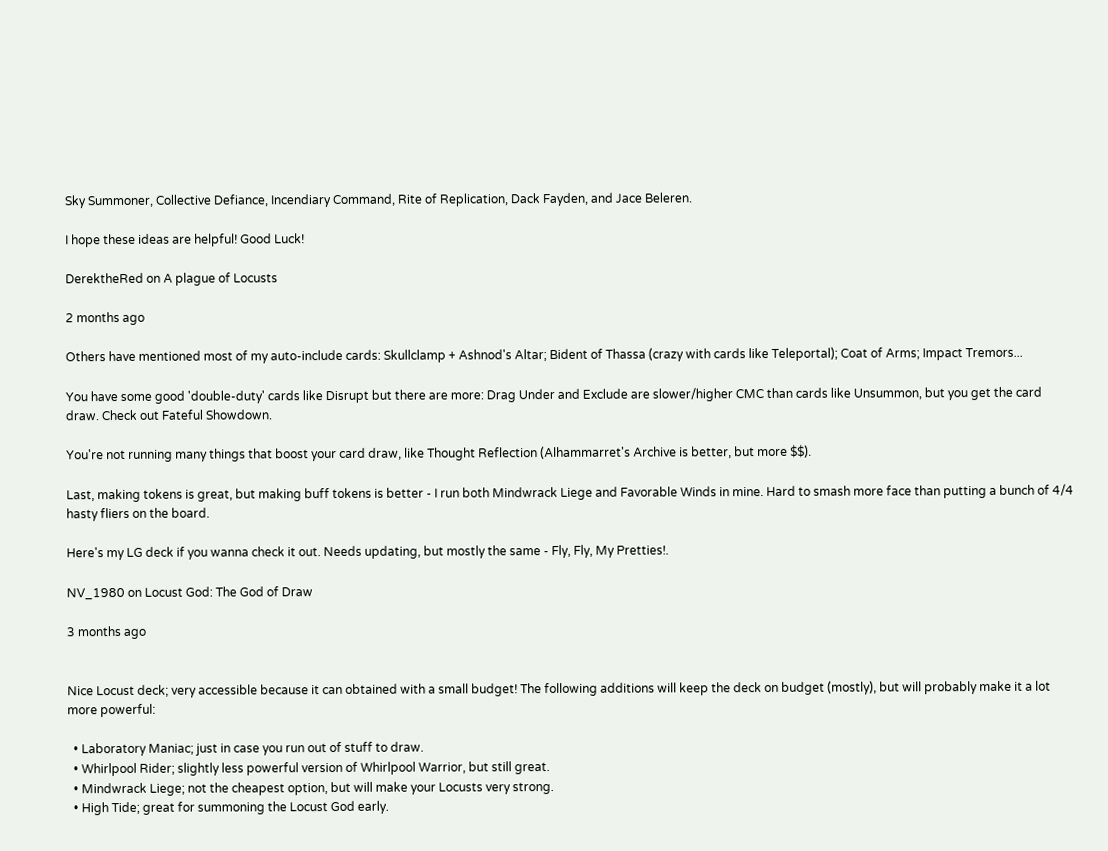Sky Summoner, Collective Defiance, Incendiary Command, Rite of Replication, Dack Fayden, and Jace Beleren.

I hope these ideas are helpful! Good Luck!

DerektheRed on A plague of Locusts

2 months ago

Others have mentioned most of my auto-include cards: Skullclamp + Ashnod's Altar; Bident of Thassa (crazy with cards like Teleportal); Coat of Arms; Impact Tremors...

You have some good 'double-duty' cards like Disrupt but there are more: Drag Under and Exclude are slower/higher CMC than cards like Unsummon, but you get the card draw. Check out Fateful Showdown.

You're not running many things that boost your card draw, like Thought Reflection (Alhammarret's Archive is better, but more $$).

Last, making tokens is great, but making buff tokens is better - I run both Mindwrack Liege and Favorable Winds in mine. Hard to smash more face than putting a bunch of 4/4 hasty fliers on the board.

Here's my LG deck if you wanna check it out. Needs updating, but mostly the same - Fly, Fly, My Pretties!.

NV_1980 on Locust God: The God of Draw

3 months ago


Nice Locust deck; very accessible because it can obtained with a small budget! The following additions will keep the deck on budget (mostly), but will probably make it a lot more powerful:

  • Laboratory Maniac; just in case you run out of stuff to draw.
  • Whirlpool Rider; slightly less powerful version of Whirlpool Warrior, but still great.
  • Mindwrack Liege; not the cheapest option, but will make your Locusts very strong.
  • High Tide; great for summoning the Locust God early.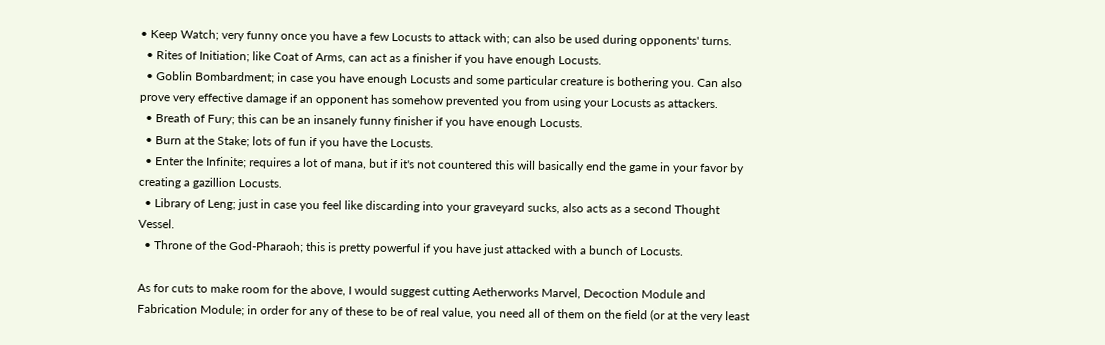• Keep Watch; very funny once you have a few Locusts to attack with; can also be used during opponents' turns.
  • Rites of Initiation; like Coat of Arms, can act as a finisher if you have enough Locusts.
  • Goblin Bombardment; in case you have enough Locusts and some particular creature is bothering you. Can also prove very effective damage if an opponent has somehow prevented you from using your Locusts as attackers.
  • Breath of Fury; this can be an insanely funny finisher if you have enough Locusts.
  • Burn at the Stake; lots of fun if you have the Locusts.
  • Enter the Infinite; requires a lot of mana, but if it's not countered this will basically end the game in your favor by creating a gazillion Locusts.
  • Library of Leng; just in case you feel like discarding into your graveyard sucks, also acts as a second Thought Vessel.
  • Throne of the God-Pharaoh; this is pretty powerful if you have just attacked with a bunch of Locusts.

As for cuts to make room for the above, I would suggest cutting Aetherworks Marvel, Decoction Module and Fabrication Module; in order for any of these to be of real value, you need all of them on the field (or at the very least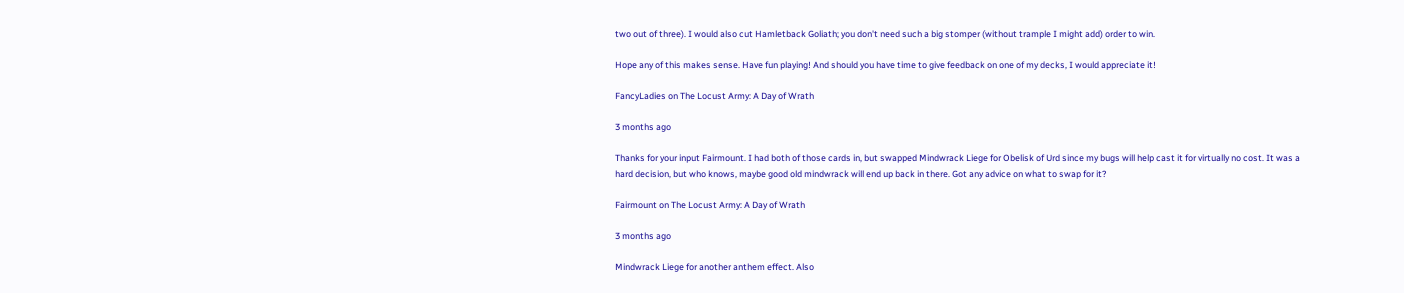two out of three). I would also cut Hamletback Goliath; you don't need such a big stomper (without trample I might add) order to win.

Hope any of this makes sense. Have fun playing! And should you have time to give feedback on one of my decks, I would appreciate it!

FancyLadies on The Locust Army: A Day of Wrath

3 months ago

Thanks for your input Fairmount. I had both of those cards in, but swapped Mindwrack Liege for Obelisk of Urd since my bugs will help cast it for virtually no cost. It was a hard decision, but who knows, maybe good old mindwrack will end up back in there. Got any advice on what to swap for it?

Fairmount on The Locust Army: A Day of Wrath

3 months ago

Mindwrack Liege for another anthem effect. Also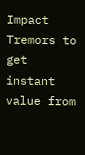Impact Tremors to get instant value from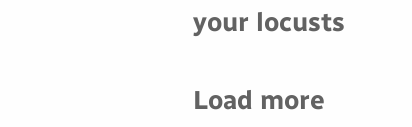your locusts

Load more